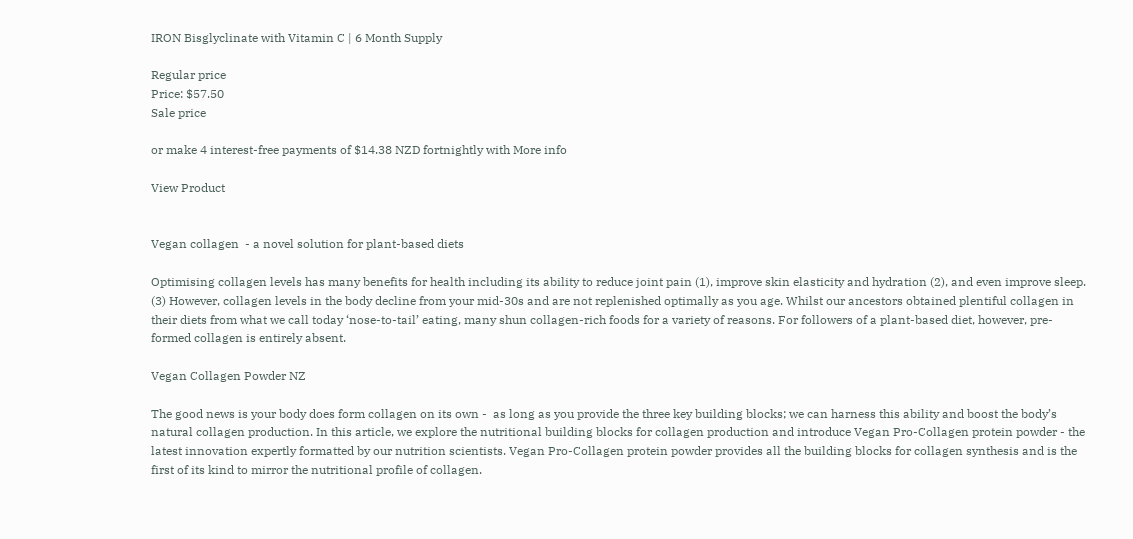IRON Bisglyclinate with Vitamin C | 6 Month Supply

Regular price
Price: $57.50
Sale price

or make 4 interest-free payments of $14.38 NZD fortnightly with More info

View Product


Vegan collagen  - a novel solution for plant-based diets

Optimising collagen levels has many benefits for health including its ability to reduce joint pain (1), improve skin elasticity and hydration (2), and even improve sleep. (3) However, collagen levels in the body decline from your mid-30s and are not replenished optimally as you age. Whilst our ancestors obtained plentiful collagen in their diets from what we call today ‘nose-to-tail’ eating, many shun collagen-rich foods for a variety of reasons. For followers of a plant-based diet, however, pre-formed collagen is entirely absent.

Vegan Collagen Powder NZ

The good news is your body does form collagen on its own -  as long as you provide the three key building blocks; we can harness this ability and boost the body’s natural collagen production. In this article, we explore the nutritional building blocks for collagen production and introduce Vegan Pro-Collagen protein powder - the latest innovation expertly formatted by our nutrition scientists. Vegan Pro-Collagen protein powder provides all the building blocks for collagen synthesis and is the first of its kind to mirror the nutritional profile of collagen.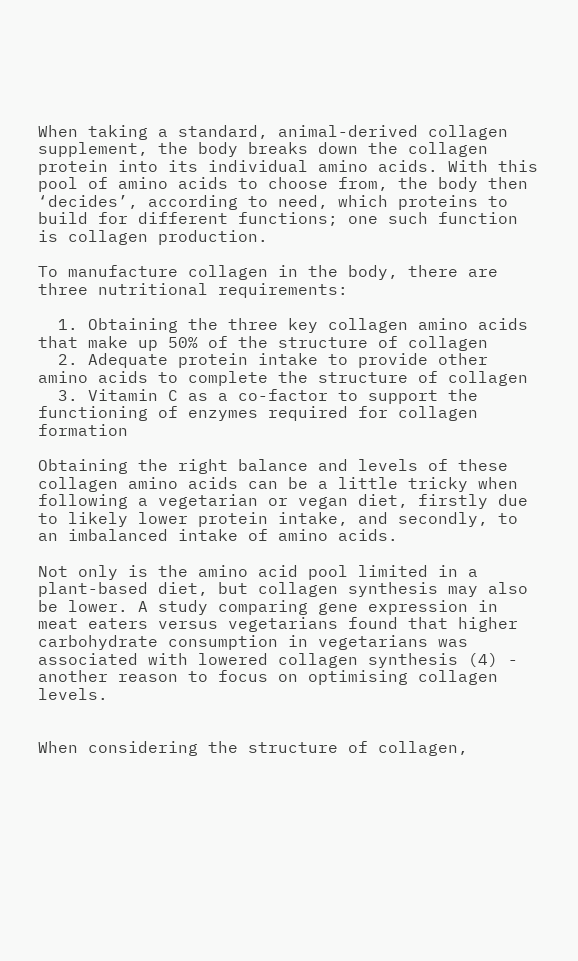When taking a standard, animal-derived collagen supplement, the body breaks down the collagen protein into its individual amino acids. With this pool of amino acids to choose from, the body then ‘decides’, according to need, which proteins to build for different functions; one such function is collagen production.

To manufacture collagen in the body, there are three nutritional requirements:

  1. Obtaining the three key collagen amino acids that make up 50% of the structure of collagen
  2. Adequate protein intake to provide other amino acids to complete the structure of collagen
  3. Vitamin C as a co-factor to support the functioning of enzymes required for collagen formation

Obtaining the right balance and levels of these collagen amino acids can be a little tricky when following a vegetarian or vegan diet, firstly due to likely lower protein intake, and secondly, to an imbalanced intake of amino acids.

Not only is the amino acid pool limited in a plant-based diet, but collagen synthesis may also be lower. A study comparing gene expression in meat eaters versus vegetarians found that higher carbohydrate consumption in vegetarians was associated with lowered collagen synthesis (4) - another reason to focus on optimising collagen levels.


When considering the structure of collagen,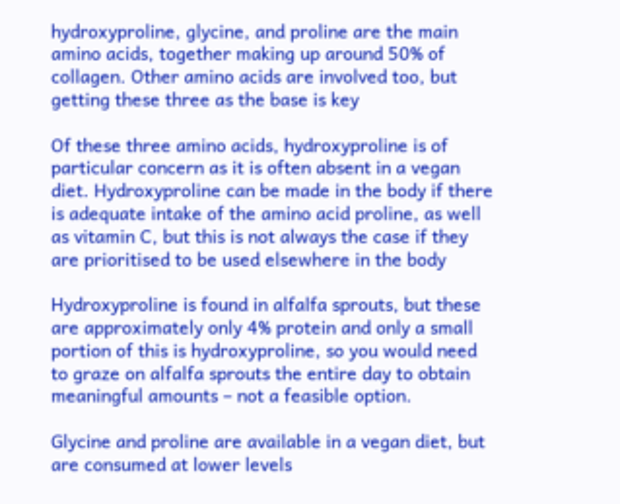hydroxyproline, glycine, and proline are the main amino acids, together making up around 50% of collagen. Other amino acids are involved too, but getting these three as the base is key

Of these three amino acids, hydroxyproline is of particular concern as it is often absent in a vegan diet. Hydroxyproline can be made in the body if there is adequate intake of the amino acid proline, as well as vitamin C, but this is not always the case if they are prioritised to be used elsewhere in the body

Hydroxyproline is found in alfalfa sprouts, but these are approximately only 4% protein and only a small portion of this is hydroxyproline, so you would need to graze on alfalfa sprouts the entire day to obtain meaningful amounts – not a feasible option.

Glycine and proline are available in a vegan diet, but are consumed at lower levels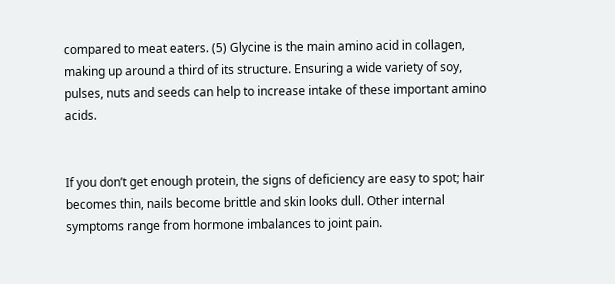compared to meat eaters. (5) Glycine is the main amino acid in collagen, making up around a third of its structure. Ensuring a wide variety of soy, pulses, nuts and seeds can help to increase intake of these important amino acids.


If you don’t get enough protein, the signs of deficiency are easy to spot; hair becomes thin, nails become brittle and skin looks dull. Other internal symptoms range from hormone imbalances to joint pain.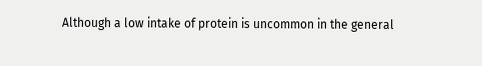Although a low intake of protein is uncommon in the general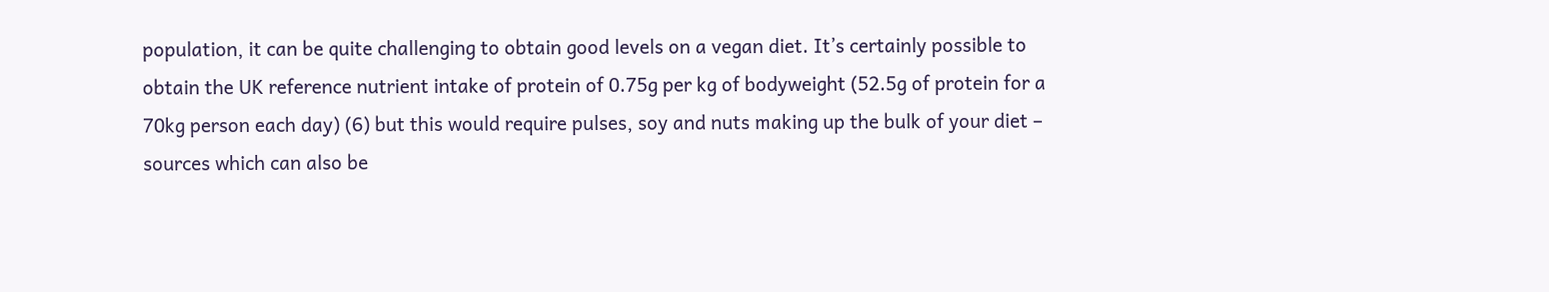population, it can be quite challenging to obtain good levels on a vegan diet. It’s certainly possible to obtain the UK reference nutrient intake of protein of 0.75g per kg of bodyweight (52.5g of protein for a 70kg person each day) (6) but this would require pulses, soy and nuts making up the bulk of your diet – sources which can also be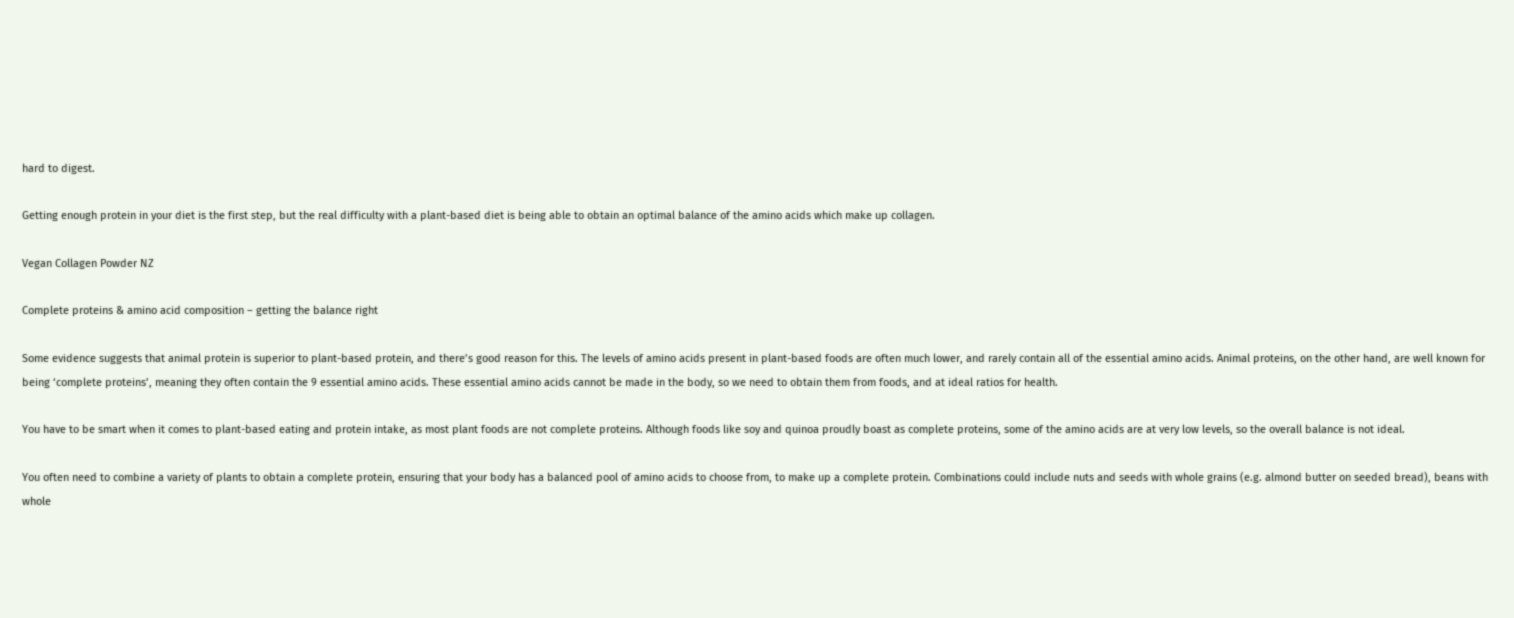hard to digest.

Getting enough protein in your diet is the first step, but the real difficulty with a plant-based diet is being able to obtain an optimal balance of the amino acids which make up collagen.

Vegan Collagen Powder NZ

Complete proteins & amino acid composition – getting the balance right

Some evidence suggests that animal protein is superior to plant-based protein, and there’s good reason for this. The levels of amino acids present in plant-based foods are often much lower, and rarely contain all of the essential amino acids. Animal proteins, on the other hand, are well known for being ‘complete proteins’, meaning they often contain the 9 essential amino acids. These essential amino acids cannot be made in the body, so we need to obtain them from foods, and at ideal ratios for health.

You have to be smart when it comes to plant-based eating and protein intake, as most plant foods are not complete proteins. Although foods like soy and quinoa proudly boast as complete proteins, some of the amino acids are at very low levels, so the overall balance is not ideal.

You often need to combine a variety of plants to obtain a complete protein, ensuring that your body has a balanced pool of amino acids to choose from, to make up a complete protein. Combinations could include nuts and seeds with whole grains (e.g. almond butter on seeded bread), beans with whole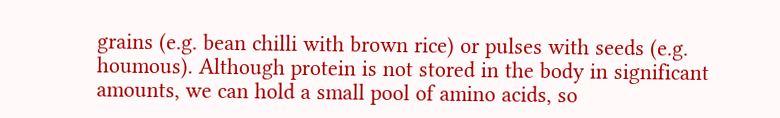grains (e.g. bean chilli with brown rice) or pulses with seeds (e.g. houmous). Although protein is not stored in the body in significant amounts, we can hold a small pool of amino acids, so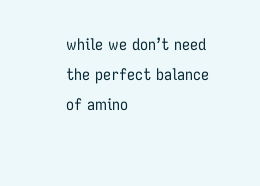while we don’t need the perfect balance of amino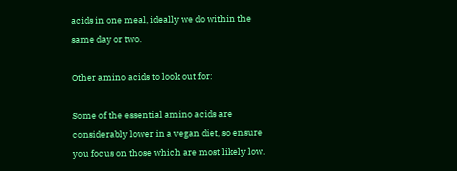acids in one meal, ideally we do within the same day or two.

Other amino acids to look out for:

Some of the essential amino acids are considerably lower in a vegan diet, so ensure you focus on those which are most likely low.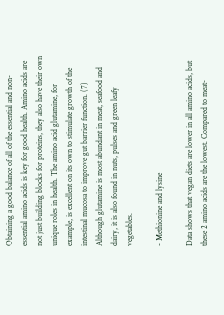Obtaining a good balance of all of the essential and non-essential amino acids is key for good health. Amino acids are not just building blocks for proteins, they also have their own unique roles in health. The amino acid glutamine, for example, is excellent on its own to stimulate growth of the intestinal mucosa to improve gut barrier function. (7) Although glutamine is most abundant in meat, seafood and dairy, it is also found in nuts, pulses and green leafy vegetables.

- Methionine and lysine

Data shows that vegan diets are lower in all amino acids, but these 2 amino acids are the lowest. Compared to meat-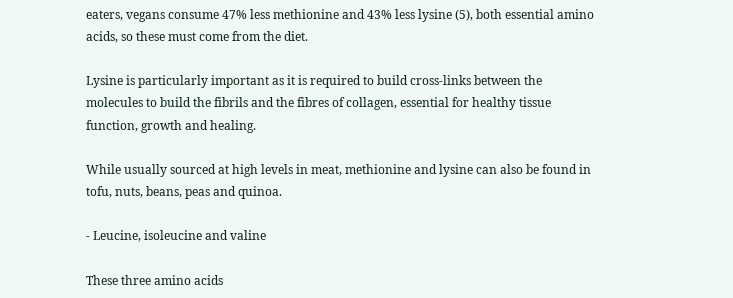eaters, vegans consume 47% less methionine and 43% less lysine (5), both essential amino acids, so these must come from the diet.

Lysine is particularly important as it is required to build cross-links between the molecules to build the fibrils and the fibres of collagen, essential for healthy tissue function, growth and healing.

While usually sourced at high levels in meat, methionine and lysine can also be found in tofu, nuts, beans, peas and quinoa.

- Leucine, isoleucine and valine

These three amino acids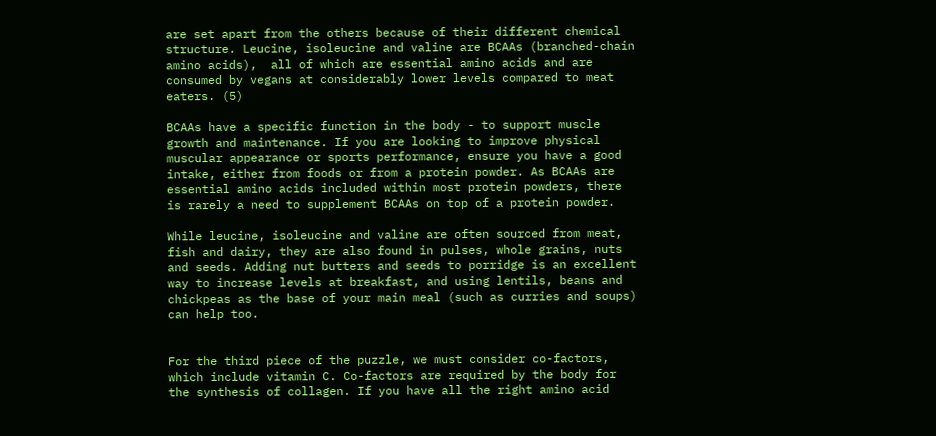are set apart from the others because of their different chemical structure. Leucine, isoleucine and valine are BCAAs (branched-chain amino acids),  all of which are essential amino acids and are consumed by vegans at considerably lower levels compared to meat eaters. (5)

BCAAs have a specific function in the body - to support muscle growth and maintenance. If you are looking to improve physical muscular appearance or sports performance, ensure you have a good intake, either from foods or from a protein powder. As BCAAs are essential amino acids included within most protein powders, there is rarely a need to supplement BCAAs on top of a protein powder.

While leucine, isoleucine and valine are often sourced from meat, fish and dairy, they are also found in pulses, whole grains, nuts and seeds. Adding nut butters and seeds to porridge is an excellent way to increase levels at breakfast, and using lentils, beans and chickpeas as the base of your main meal (such as curries and soups) can help too.


For the third piece of the puzzle, we must consider co-factors, which include vitamin C. Co-factors are required by the body for the synthesis of collagen. If you have all the right amino acid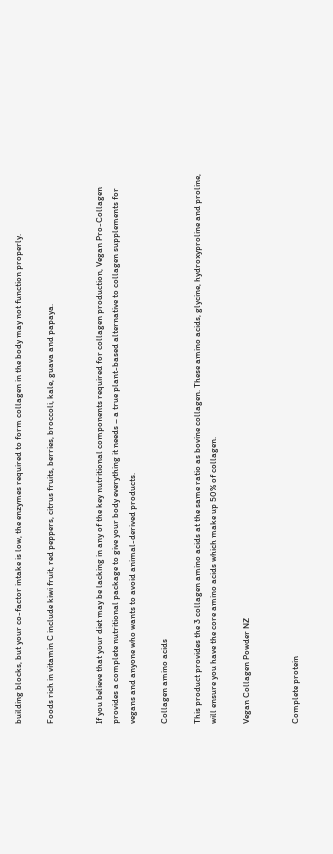building blocks, but your co-factor intake is low, the enzymes required to form collagen in the body may not function properly.

Foods rich in vitamin C include kiwi fruit, red peppers, citrus fruits, berries, broccoli, kale, guava and papaya.


If you believe that your diet may be lacking in any of the key nutritional components required for collagen production, Vegan Pro-Collagen provides a complete nutritional package to give your body everything it needs – a true plant-based alternative to collagen supplements for vegans and anyone who wants to avoid animal-derived products.

Collagen amino acids

This product provides the 3 collagen amino acids at the same ratio as bovine collagen. These amino acids, glycine, hydroxyproline and proline, will ensure you have the core amino acids which make up 50% of collagen.

Vegan Collagen Powder NZ


Complete protein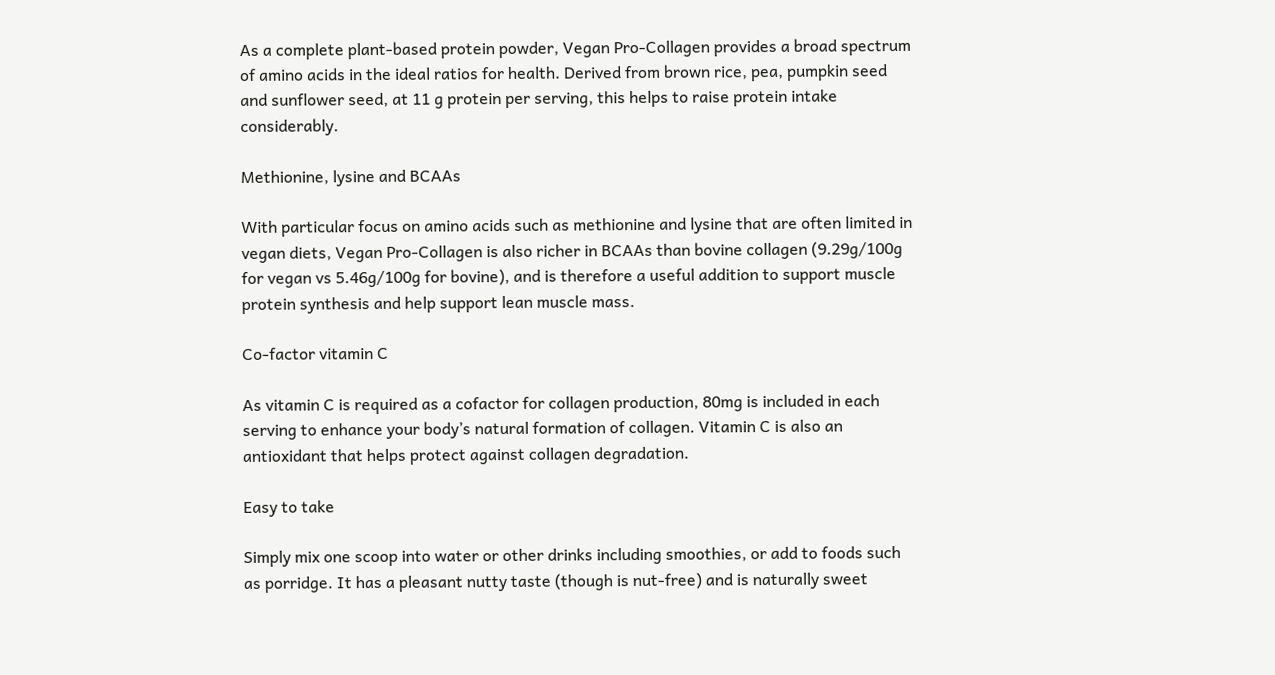As a complete plant-based protein powder, Vegan Pro-Collagen provides a broad spectrum of amino acids in the ideal ratios for health. Derived from brown rice, pea, pumpkin seed and sunflower seed, at 11 g protein per serving, this helps to raise protein intake considerably.

Methionine, lysine and BCAAs

With particular focus on amino acids such as methionine and lysine that are often limited in vegan diets, Vegan Pro-Collagen is also richer in BCAAs than bovine collagen (9.29g/100g for vegan vs 5.46g/100g for bovine), and is therefore a useful addition to support muscle protein synthesis and help support lean muscle mass.

Co-factor vitamin C

As vitamin C is required as a cofactor for collagen production, 80mg is included in each serving to enhance your body’s natural formation of collagen. Vitamin C is also an antioxidant that helps protect against collagen degradation.

Easy to take

Simply mix one scoop into water or other drinks including smoothies, or add to foods such as porridge. It has a pleasant nutty taste (though is nut-free) and is naturally sweet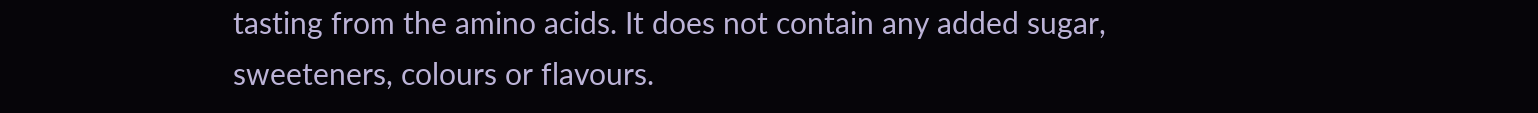tasting from the amino acids. It does not contain any added sugar, sweeteners, colours or flavours.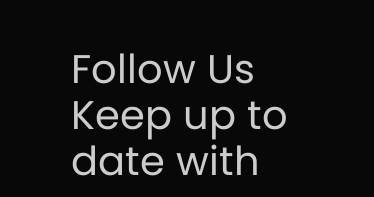Follow Us
Keep up to date with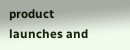product launches and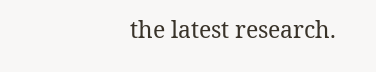the latest research.